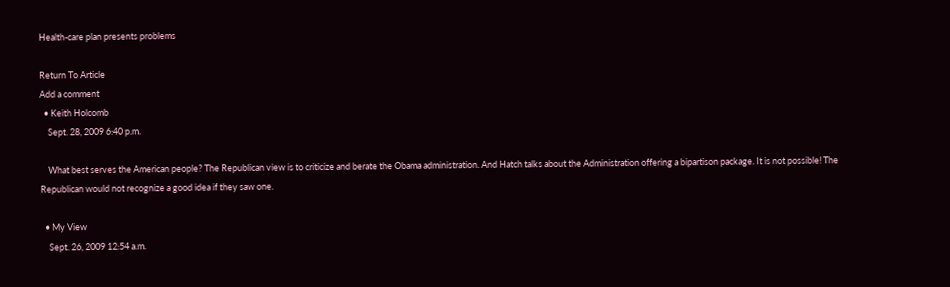Health-care plan presents problems

Return To Article
Add a comment
  • Keith Holcomb
    Sept. 28, 2009 6:40 p.m.

    What best serves the American people? The Republican view is to criticize and berate the Obama administration. And Hatch talks about the Administration offering a bipartison package. It is not possible! The Republican would not recognize a good idea if they saw one.

  • My View
    Sept. 26, 2009 12:54 a.m.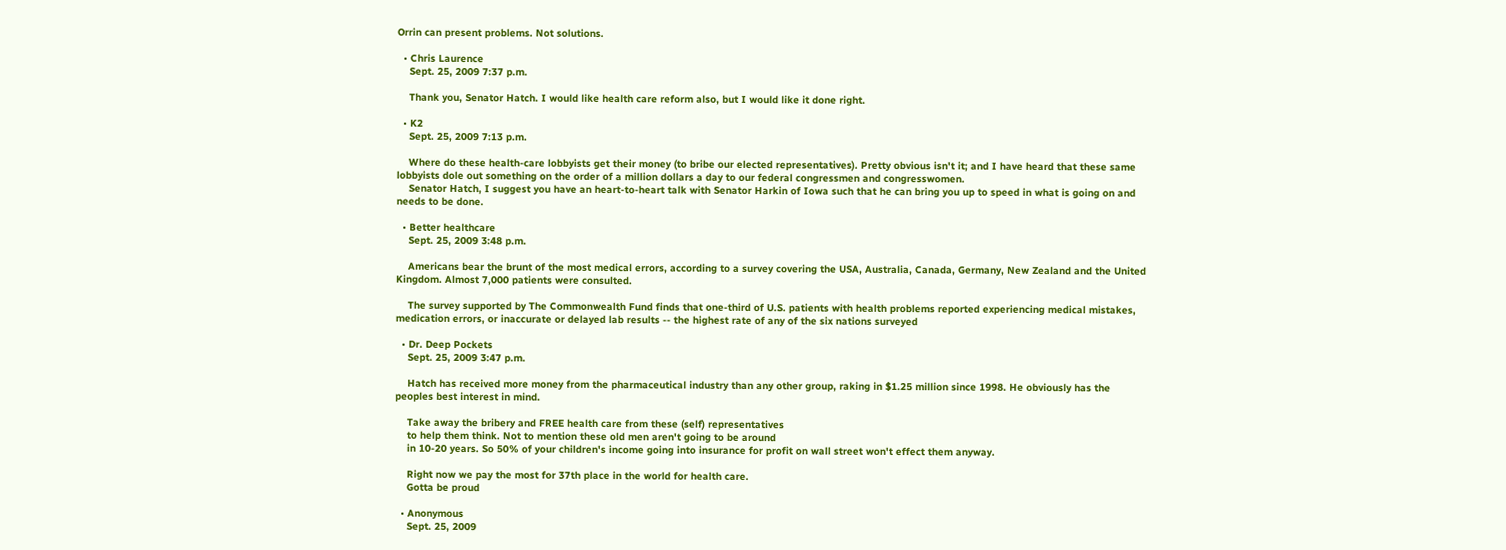Orrin can present problems. Not solutions.

  • Chris Laurence
    Sept. 25, 2009 7:37 p.m.

    Thank you, Senator Hatch. I would like health care reform also, but I would like it done right.

  • K2
    Sept. 25, 2009 7:13 p.m.

    Where do these health-care lobbyists get their money (to bribe our elected representatives). Pretty obvious isn't it; and I have heard that these same lobbyists dole out something on the order of a million dollars a day to our federal congressmen and congresswomen.
    Senator Hatch, I suggest you have an heart-to-heart talk with Senator Harkin of Iowa such that he can bring you up to speed in what is going on and needs to be done.

  • Better healthcare
    Sept. 25, 2009 3:48 p.m.

    Americans bear the brunt of the most medical errors, according to a survey covering the USA, Australia, Canada, Germany, New Zealand and the United Kingdom. Almost 7,000 patients were consulted.

    The survey supported by The Commonwealth Fund finds that one-third of U.S. patients with health problems reported experiencing medical mistakes, medication errors, or inaccurate or delayed lab results -- the highest rate of any of the six nations surveyed

  • Dr. Deep Pockets
    Sept. 25, 2009 3:47 p.m.

    Hatch has received more money from the pharmaceutical industry than any other group, raking in $1.25 million since 1998. He obviously has the peoples best interest in mind.

    Take away the bribery and FREE health care from these (self) representatives
    to help them think. Not to mention these old men aren't going to be around
    in 10-20 years. So 50% of your children's income going into insurance for profit on wall street won't effect them anyway.

    Right now we pay the most for 37th place in the world for health care.
    Gotta be proud

  • Anonymous
    Sept. 25, 2009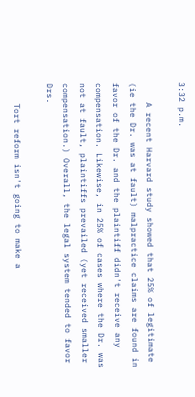3:32 p.m.

    A recent Harvard study showed that 25% of legitimate (ie the Dr. was at fault) malpractice claims are found in favor of the Dr. and the plaintiff didn't receive any compensation. Likewise, in 25% of cases where the Dr. was not at fault, plaintiffs prevailed (yet received smaller compensation.) Overall, the legal system tended to favor Drs.

    Tort reform isn't going to make a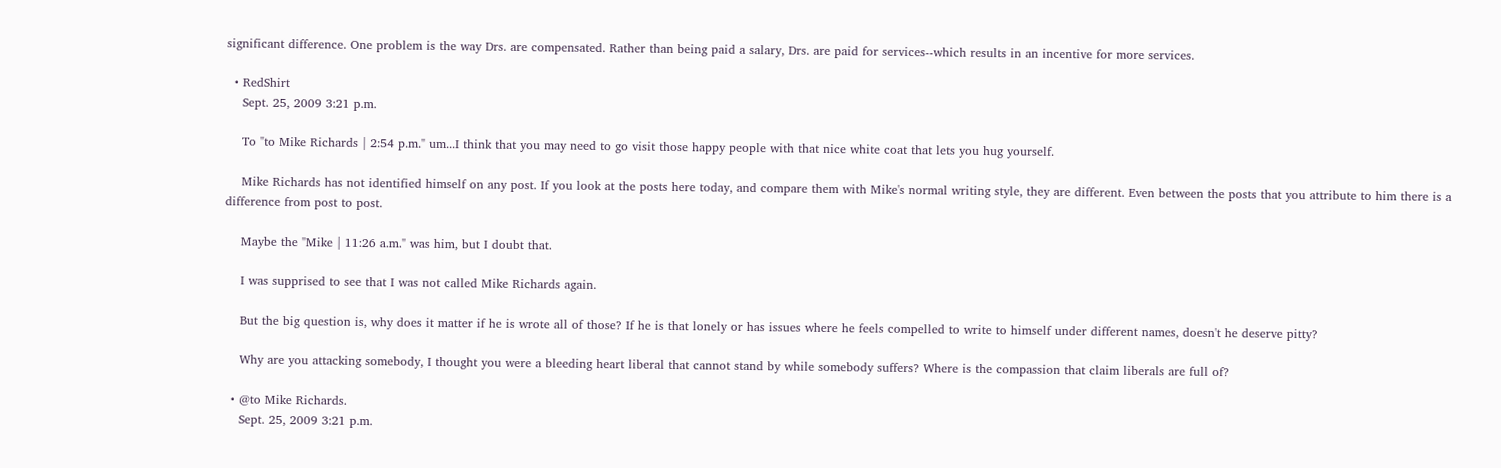significant difference. One problem is the way Drs. are compensated. Rather than being paid a salary, Drs. are paid for services--which results in an incentive for more services.

  • RedShirt
    Sept. 25, 2009 3:21 p.m.

    To "to Mike Richards | 2:54 p.m." um...I think that you may need to go visit those happy people with that nice white coat that lets you hug yourself.

    Mike Richards has not identified himself on any post. If you look at the posts here today, and compare them with Mike's normal writing style, they are different. Even between the posts that you attribute to him there is a difference from post to post.

    Maybe the "Mike | 11:26 a.m." was him, but I doubt that.

    I was supprised to see that I was not called Mike Richards again.

    But the big question is, why does it matter if he is wrote all of those? If he is that lonely or has issues where he feels compelled to write to himself under different names, doesn't he deserve pitty?

    Why are you attacking somebody, I thought you were a bleeding heart liberal that cannot stand by while somebody suffers? Where is the compassion that claim liberals are full of?

  • @to Mike Richards.
    Sept. 25, 2009 3:21 p.m.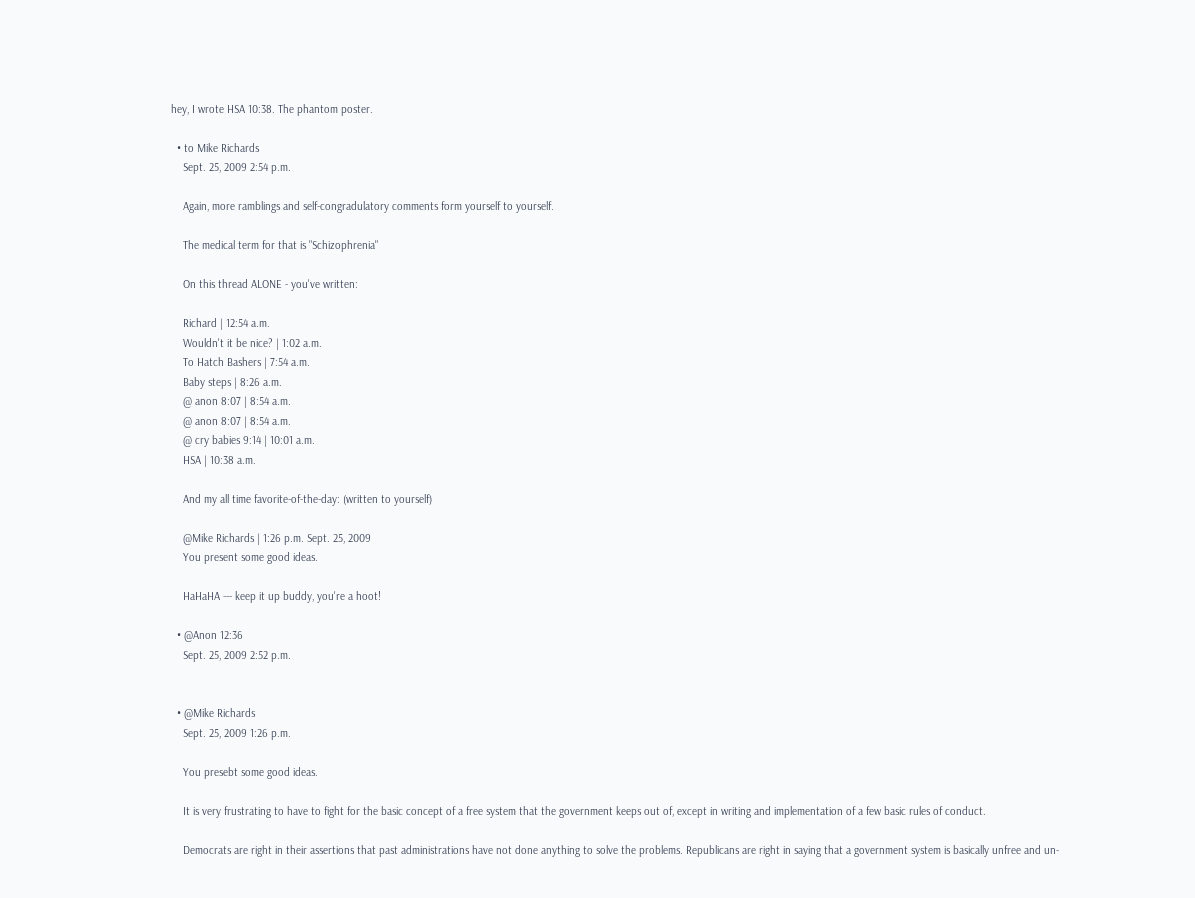hey, I wrote HSA 10:38. The phantom poster.

  • to Mike Richards
    Sept. 25, 2009 2:54 p.m.

    Again, more ramblings and self-congradulatory comments form yourself to yourself.

    The medical term for that is "Schizophrenia"

    On this thread ALONE - you've written:

    Richard | 12:54 a.m.
    Wouldn't it be nice? | 1:02 a.m.
    To Hatch Bashers | 7:54 a.m.
    Baby steps | 8:26 a.m.
    @ anon 8:07 | 8:54 a.m.
    @ anon 8:07 | 8:54 a.m.
    @ cry babies 9:14 | 10:01 a.m.
    HSA | 10:38 a.m.

    And my all time favorite-of-the-day: (written to yourself)

    @Mike Richards | 1:26 p.m. Sept. 25, 2009
    You present some good ideas.

    HaHaHA --- keep it up buddy, you're a hoot!

  • @Anon 12:36
    Sept. 25, 2009 2:52 p.m.


  • @Mike Richards
    Sept. 25, 2009 1:26 p.m.

    You presebt some good ideas.

    It is very frustrating to have to fight for the basic concept of a free system that the government keeps out of, except in writing and implementation of a few basic rules of conduct.

    Democrats are right in their assertions that past administrations have not done anything to solve the problems. Republicans are right in saying that a government system is basically unfree and un-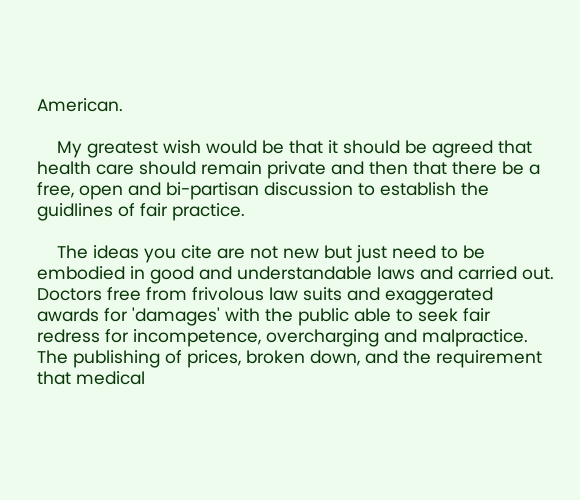American.

    My greatest wish would be that it should be agreed that health care should remain private and then that there be a free, open and bi-partisan discussion to establish the guidlines of fair practice.

    The ideas you cite are not new but just need to be embodied in good and understandable laws and carried out. Doctors free from frivolous law suits and exaggerated awards for 'damages' with the public able to seek fair redress for incompetence, overcharging and malpractice. The publishing of prices, broken down, and the requirement that medical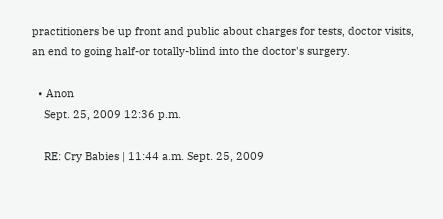practitioners be up front and public about charges for tests, doctor visits, an end to going half-or totally-blind into the doctor's surgery.

  • Anon
    Sept. 25, 2009 12:36 p.m.

    RE: Cry Babies | 11:44 a.m. Sept. 25, 2009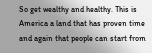So get wealthy and healthy. This is America a land that has proven time and again that people can start from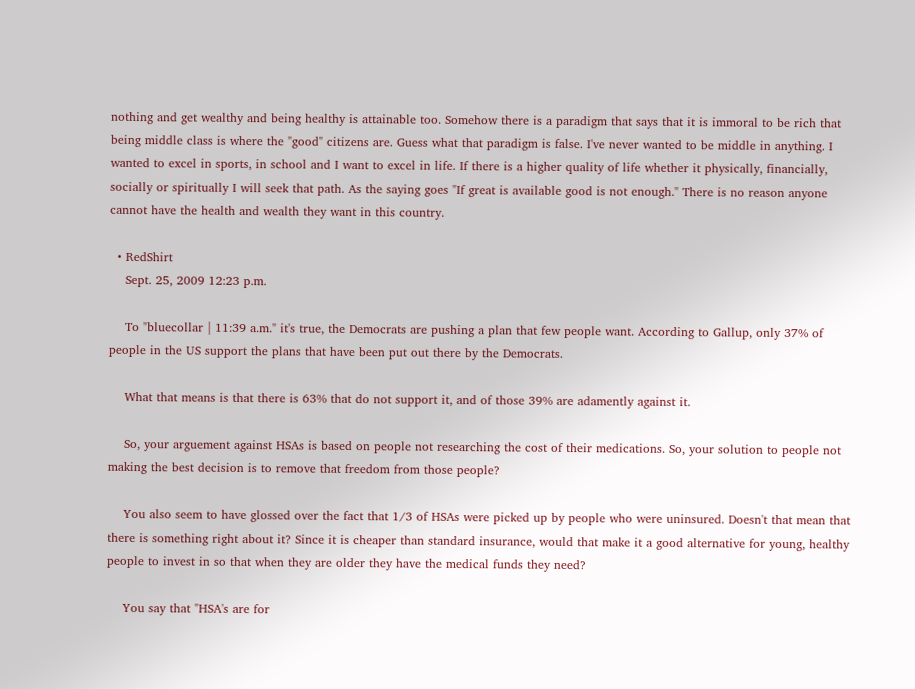nothing and get wealthy and being healthy is attainable too. Somehow there is a paradigm that says that it is immoral to be rich that being middle class is where the "good" citizens are. Guess what that paradigm is false. I've never wanted to be middle in anything. I wanted to excel in sports, in school and I want to excel in life. If there is a higher quality of life whether it physically, financially, socially or spiritually I will seek that path. As the saying goes "If great is available good is not enough." There is no reason anyone cannot have the health and wealth they want in this country.

  • RedShirt
    Sept. 25, 2009 12:23 p.m.

    To "bluecollar | 11:39 a.m." it's true, the Democrats are pushing a plan that few people want. According to Gallup, only 37% of people in the US support the plans that have been put out there by the Democrats.

    What that means is that there is 63% that do not support it, and of those 39% are adamently against it.

    So, your arguement against HSAs is based on people not researching the cost of their medications. So, your solution to people not making the best decision is to remove that freedom from those people?

    You also seem to have glossed over the fact that 1/3 of HSAs were picked up by people who were uninsured. Doesn't that mean that there is something right about it? Since it is cheaper than standard insurance, would that make it a good alternative for young, healthy people to invest in so that when they are older they have the medical funds they need?

    You say that "HSA's are for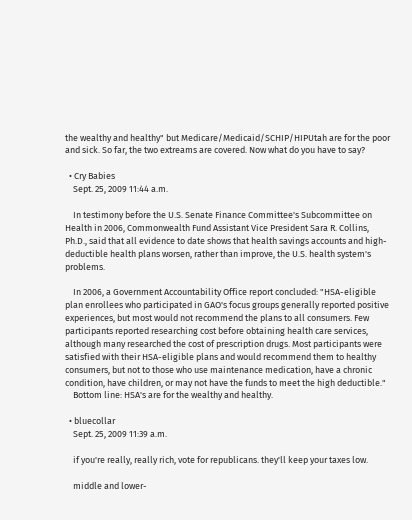the wealthy and healthy" but Medicare/Medicaid/SCHIP/HIPUtah are for the poor and sick. So far, the two extreams are covered. Now what do you have to say?

  • Cry Babies
    Sept. 25, 2009 11:44 a.m.

    In testimony before the U.S. Senate Finance Committee's Subcommittee on Health in 2006, Commonwealth Fund Assistant Vice President Sara R. Collins, Ph.D., said that all evidence to date shows that health savings accounts and high-deductible health plans worsen, rather than improve, the U.S. health system's problems.

    In 2006, a Government Accountability Office report concluded: "HSA-eligible plan enrollees who participated in GAO's focus groups generally reported positive experiences, but most would not recommend the plans to all consumers. Few participants reported researching cost before obtaining health care services, although many researched the cost of prescription drugs. Most participants were satisfied with their HSA-eligible plans and would recommend them to healthy consumers, but not to those who use maintenance medication, have a chronic condition, have children, or may not have the funds to meet the high deductible."
    Bottom line: HSA's are for the wealthy and healthy.

  • bluecollar
    Sept. 25, 2009 11:39 a.m.

    if you're really, really rich, vote for republicans. they'll keep your taxes low.

    middle and lower-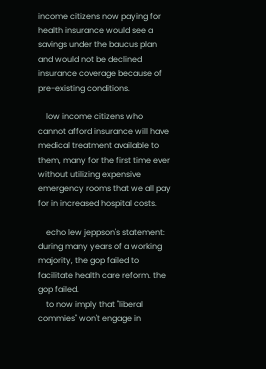income citizens now paying for health insurance would see a savings under the baucus plan and would not be declined insurance coverage because of pre-existing conditions.

    low income citizens who cannot afford insurance will have medical treatment available to them, many for the first time ever without utilizing expensive emergency rooms that we all pay for in increased hospital costs.

    echo lew jeppson's statement: during many years of a working majority, the gop failed to facilitate health care reform. the gop failed.
    to now imply that "liberal commies" won't engage in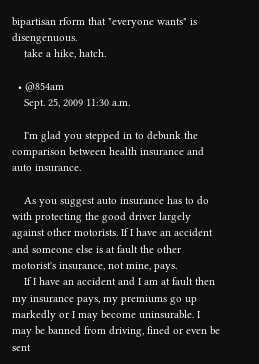bipartisan rform that "everyone wants" is disengenuous.
    take a hike, hatch.

  • @854am
    Sept. 25, 2009 11:30 a.m.

    I'm glad you stepped in to debunk the comparison between health insurance and auto insurance.

    As you suggest auto insurance has to do with protecting the good driver largely against other motorists. If I have an accident and someone else is at fault the other motorist's insurance, not mine, pays.
    If I have an accident and I am at fault then my insurance pays, my premiums go up markedly or I may become uninsurable. I may be banned from driving, fined or even be sent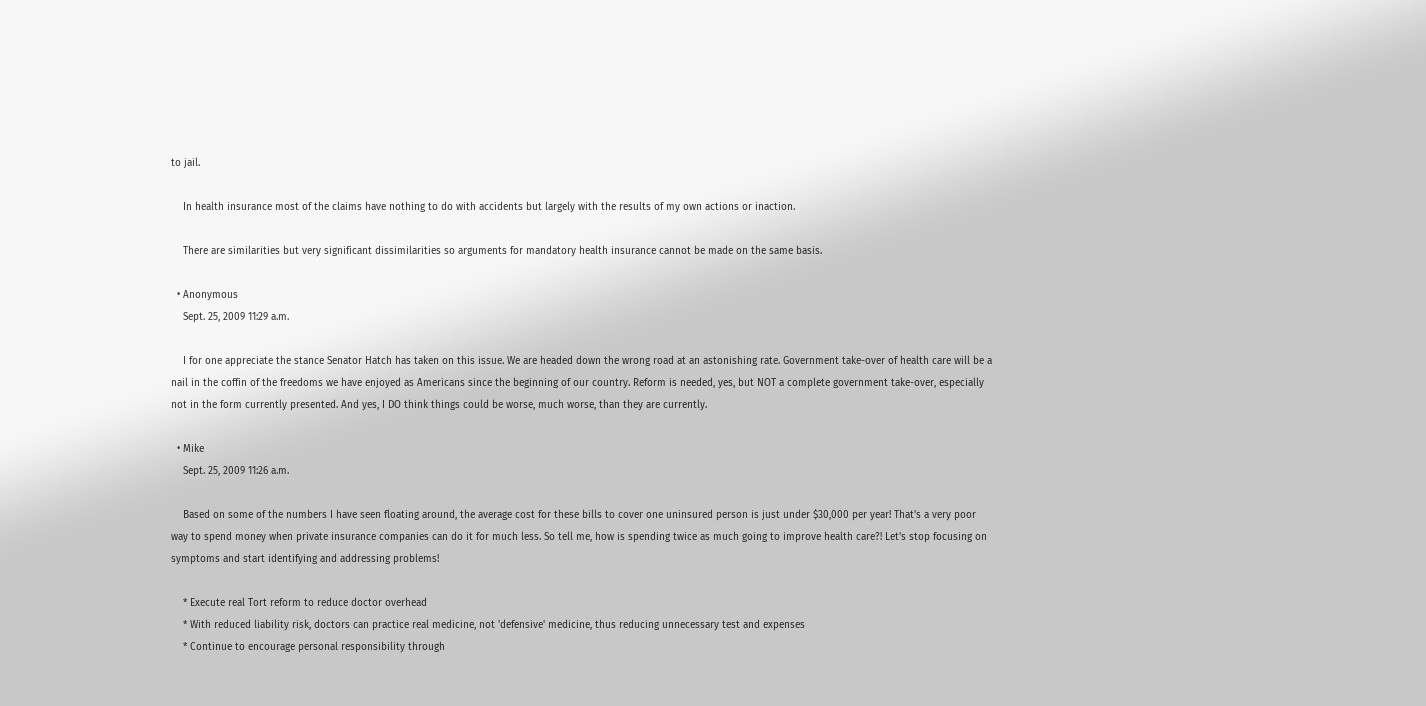to jail.

    In health insurance most of the claims have nothing to do with accidents but largely with the results of my own actions or inaction.

    There are similarities but very significant dissimilarities so arguments for mandatory health insurance cannot be made on the same basis.

  • Anonymous
    Sept. 25, 2009 11:29 a.m.

    I for one appreciate the stance Senator Hatch has taken on this issue. We are headed down the wrong road at an astonishing rate. Government take-over of health care will be a nail in the coffin of the freedoms we have enjoyed as Americans since the beginning of our country. Reform is needed, yes, but NOT a complete government take-over, especially not in the form currently presented. And yes, I DO think things could be worse, much worse, than they are currently.

  • Mike
    Sept. 25, 2009 11:26 a.m.

    Based on some of the numbers I have seen floating around, the average cost for these bills to cover one uninsured person is just under $30,000 per year! That's a very poor way to spend money when private insurance companies can do it for much less. So tell me, how is spending twice as much going to improve health care?! Let's stop focusing on symptoms and start identifying and addressing problems!

    * Execute real Tort reform to reduce doctor overhead
    * With reduced liability risk, doctors can practice real medicine, not 'defensive' medicine, thus reducing unnecessary test and expenses
    * Continue to encourage personal responsibility through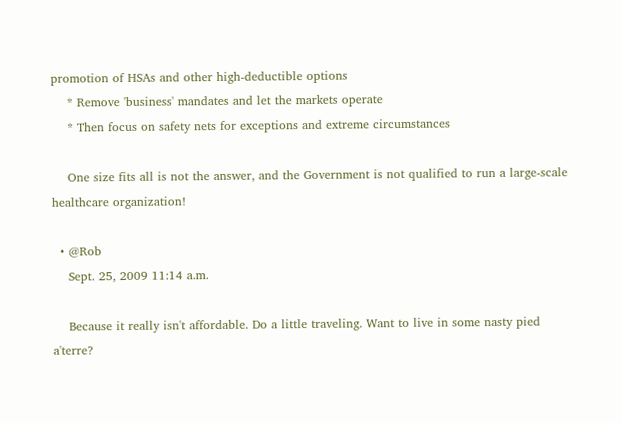promotion of HSAs and other high-deductible options
    * Remove 'business' mandates and let the markets operate
    * Then focus on safety nets for exceptions and extreme circumstances

    One size fits all is not the answer, and the Government is not qualified to run a large-scale healthcare organization!

  • @Rob
    Sept. 25, 2009 11:14 a.m.

    Because it really isn't affordable. Do a little traveling. Want to live in some nasty pied a'terre?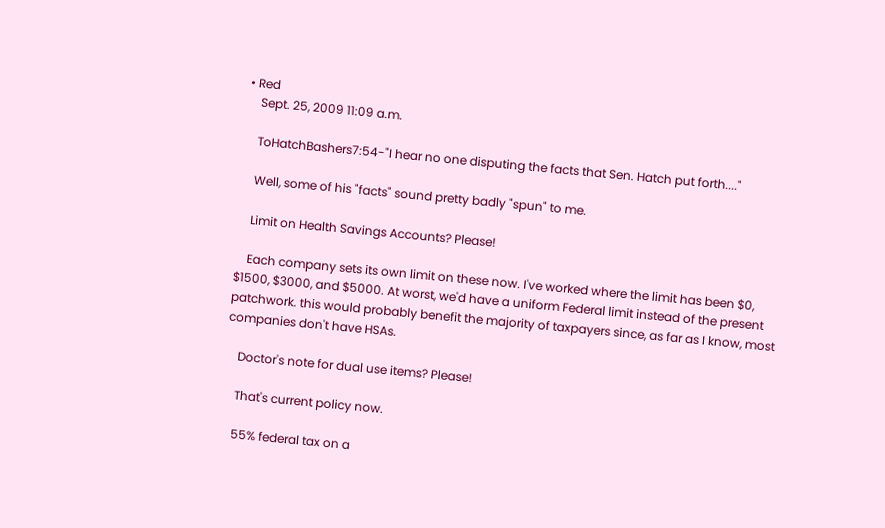• Red
    Sept. 25, 2009 11:09 a.m.

    ToHatchBashers7:54-"I hear no one disputing the facts that Sen. Hatch put forth...."

    Well, some of his "facts" sound pretty badly "spun" to me.

    Limit on Health Savings Accounts? Please!

    Each company sets its own limit on these now. I've worked where the limit has been $0, $1500, $3000, and $5000. At worst, we'd have a uniform Federal limit instead of the present patchwork. this would probably benefit the majority of taxpayers since, as far as I know, most companies don't have HSAs.

    Doctor's note for dual use items? Please!

    That's current policy now.

    55% federal tax on a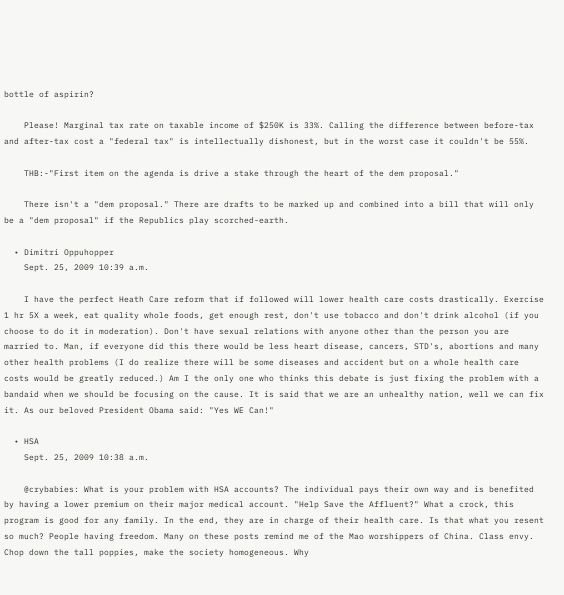bottle of aspirin?

    Please! Marginal tax rate on taxable income of $250K is 33%. Calling the difference between before-tax and after-tax cost a "federal tax" is intellectually dishonest, but in the worst case it couldn't be 55%.

    THB:-"First item on the agenda is drive a stake through the heart of the dem proposal."

    There isn't a "dem proposal." There are drafts to be marked up and combined into a bill that will only be a "dem proposal" if the Republics play scorched-earth.

  • Dimitri Oppuhopper
    Sept. 25, 2009 10:39 a.m.

    I have the perfect Heath Care reform that if followed will lower health care costs drastically. Exercise 1 hr 5X a week, eat quality whole foods, get enough rest, don't use tobacco and don't drink alcohol (if you choose to do it in moderation). Don't have sexual relations with anyone other than the person you are married to. Man, if everyone did this there would be less heart disease, cancers, STD's, abortions and many other health problems (I do realize there will be some diseases and accident but on a whole health care costs would be greatly reduced.) Am I the only one who thinks this debate is just fixing the problem with a bandaid when we should be focusing on the cause. It is said that we are an unhealthy nation, well we can fix it. As our beloved President Obama said: "Yes WE Can!"

  • HSA
    Sept. 25, 2009 10:38 a.m.

    @crybabies: What is your problem with HSA accounts? The individual pays their own way and is benefited by having a lower premium on their major medical account. "Help Save the Affluent?" What a crock, this program is good for any family. In the end, they are in charge of their health care. Is that what you resent so much? People having freedom. Many on these posts remind me of the Mao worshippers of China. Class envy. Chop down the tall poppies, make the society homogeneous. Why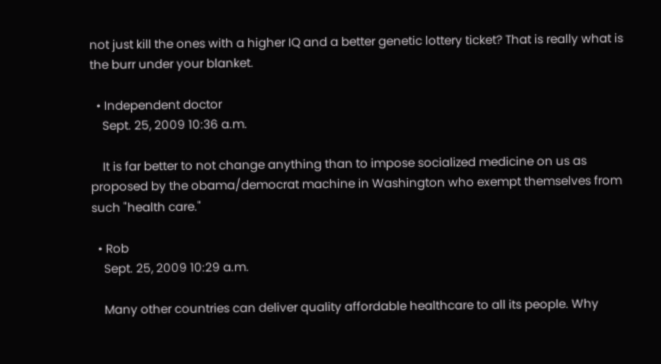not just kill the ones with a higher IQ and a better genetic lottery ticket? That is really what is the burr under your blanket.

  • Independent doctor
    Sept. 25, 2009 10:36 a.m.

    It is far better to not change anything than to impose socialized medicine on us as proposed by the obama/democrat machine in Washington who exempt themselves from such "health care."

  • Rob
    Sept. 25, 2009 10:29 a.m.

    Many other countries can deliver quality affordable healthcare to all its people. Why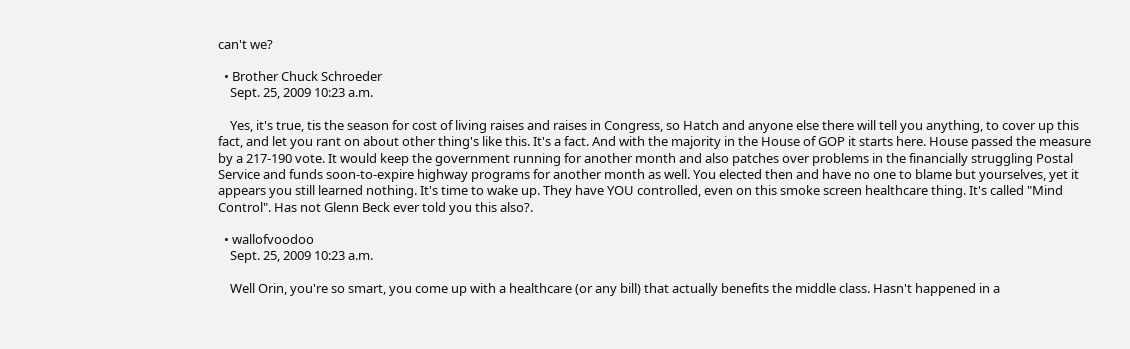can't we?

  • Brother Chuck Schroeder
    Sept. 25, 2009 10:23 a.m.

    Yes, it's true, tis the season for cost of living raises and raises in Congress, so Hatch and anyone else there will tell you anything, to cover up this fact, and let you rant on about other thing's like this. It's a fact. And with the majority in the House of GOP it starts here. House passed the measure by a 217-190 vote. It would keep the government running for another month and also patches over problems in the financially struggling Postal Service and funds soon-to-expire highway programs for another month as well. You elected then and have no one to blame but yourselves, yet it appears you still learned nothing. It's time to wake up. They have YOU controlled, even on this smoke screen healthcare thing. It's called "Mind Control". Has not Glenn Beck ever told you this also?.

  • wallofvoodoo
    Sept. 25, 2009 10:23 a.m.

    Well Orin, you're so smart, you come up with a healthcare (or any bill) that actually benefits the middle class. Hasn't happened in a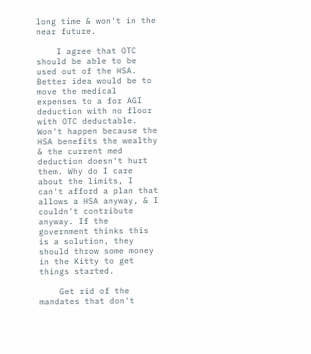long time & won't in the near future.

    I agree that OTC should be able to be used out of the HSA. Better idea would be to move the medical expenses to a for AGI deduction with no floor with OTC deductable. Won't happen because the HSA benefits the wealthy & the current med deduction doesn't hurt them. Why do I care about the limits, I can't afford a plan that allows a HSA anyway, & I couldn't contribute anyway. If the government thinks this is a solution, they should throw some money in the Kitty to get things started.

    Get rid of the mandates that don't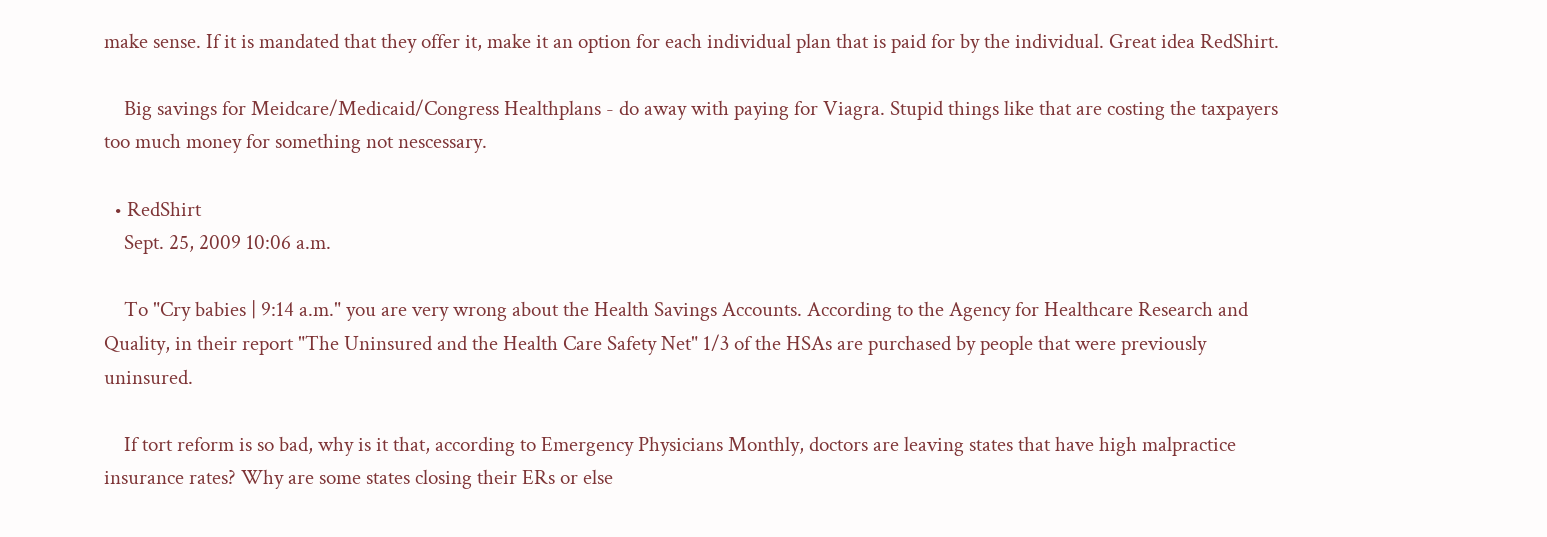make sense. If it is mandated that they offer it, make it an option for each individual plan that is paid for by the individual. Great idea RedShirt.

    Big savings for Meidcare/Medicaid/Congress Healthplans - do away with paying for Viagra. Stupid things like that are costing the taxpayers too much money for something not nescessary.

  • RedShirt
    Sept. 25, 2009 10:06 a.m.

    To "Cry babies | 9:14 a.m." you are very wrong about the Health Savings Accounts. According to the Agency for Healthcare Research and Quality, in their report "The Uninsured and the Health Care Safety Net" 1/3 of the HSAs are purchased by people that were previously uninsured.

    If tort reform is so bad, why is it that, according to Emergency Physicians Monthly, doctors are leaving states that have high malpractice insurance rates? Why are some states closing their ERs or else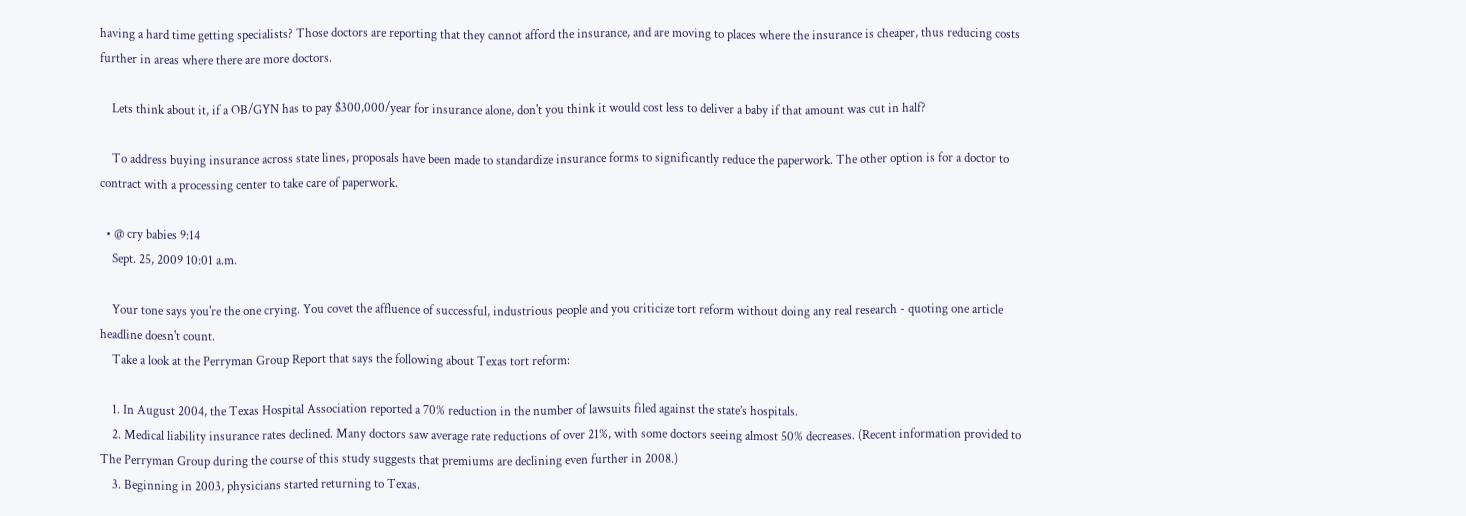having a hard time getting specialists? Those doctors are reporting that they cannot afford the insurance, and are moving to places where the insurance is cheaper, thus reducing costs further in areas where there are more doctors.

    Lets think about it, if a OB/GYN has to pay $300,000/year for insurance alone, don't you think it would cost less to deliver a baby if that amount was cut in half?

    To address buying insurance across state lines, proposals have been made to standardize insurance forms to significantly reduce the paperwork. The other option is for a doctor to contract with a processing center to take care of paperwork.

  • @ cry babies 9:14
    Sept. 25, 2009 10:01 a.m.

    Your tone says you're the one crying. You covet the affluence of successful, industrious people and you criticize tort reform without doing any real research - quoting one article headline doesn't count.
    Take a look at the Perryman Group Report that says the following about Texas tort reform:

    1. In August 2004, the Texas Hospital Association reported a 70% reduction in the number of lawsuits filed against the state’s hospitals.
    2. Medical liability insurance rates declined. Many doctors saw average rate reductions of over 21%, with some doctors seeing almost 50% decreases. (Recent information provided to The Perryman Group during the course of this study suggests that premiums are declining even further in 2008.)
    3. Beginning in 2003, physicians started returning to Texas.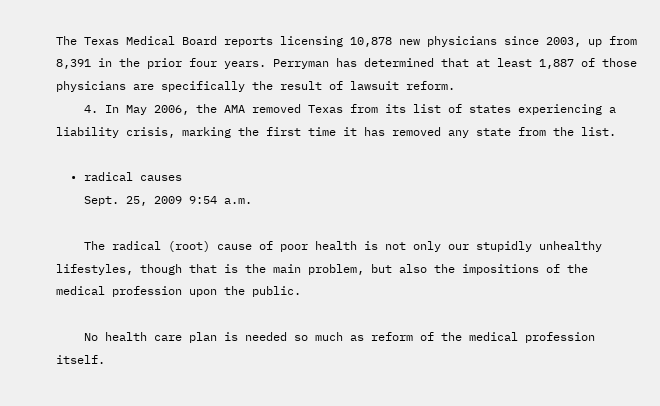The Texas Medical Board reports licensing 10,878 new physicians since 2003, up from 8,391 in the prior four years. Perryman has determined that at least 1,887 of those physicians are specifically the result of lawsuit reform.
    4. In May 2006, the AMA removed Texas from its list of states experiencing a liability crisis, marking the first time it has removed any state from the list.

  • radical causes
    Sept. 25, 2009 9:54 a.m.

    The radical (root) cause of poor health is not only our stupidly unhealthy lifestyles, though that is the main problem, but also the impositions of the medical profession upon the public.

    No health care plan is needed so much as reform of the medical profession itself.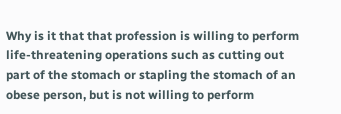Why is it that that profession is willing to perform life-threatening operations such as cutting out part of the stomach or stapling the stomach of an obese person, but is not willing to perform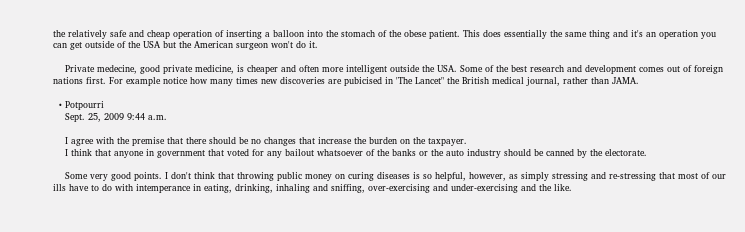the relatively safe and cheap operation of inserting a balloon into the stomach of the obese patient. This does essentially the same thing and it's an operation you can get outside of the USA but the American surgeon won't do it.

    Private medecine, good private medicine, is cheaper and often more intelligent outside the USA. Some of the best research and development comes out of foreign nations first. For example notice how many times new discoveries are pubicised in 'The Lancet" the British medical journal, rather than JAMA.

  • Potpourri
    Sept. 25, 2009 9:44 a.m.

    I agree with the premise that there should be no changes that increase the burden on the taxpayer.
    I think that anyone in government that voted for any bailout whatsoever of the banks or the auto industry should be canned by the electorate.

    Some very good points. I don't think that throwing public money on curing diseases is so helpful, however, as simply stressing and re-stressing that most of our ills have to do with intemperance in eating, drinking, inhaling and sniffing, over-exercising and under-exercising and the like.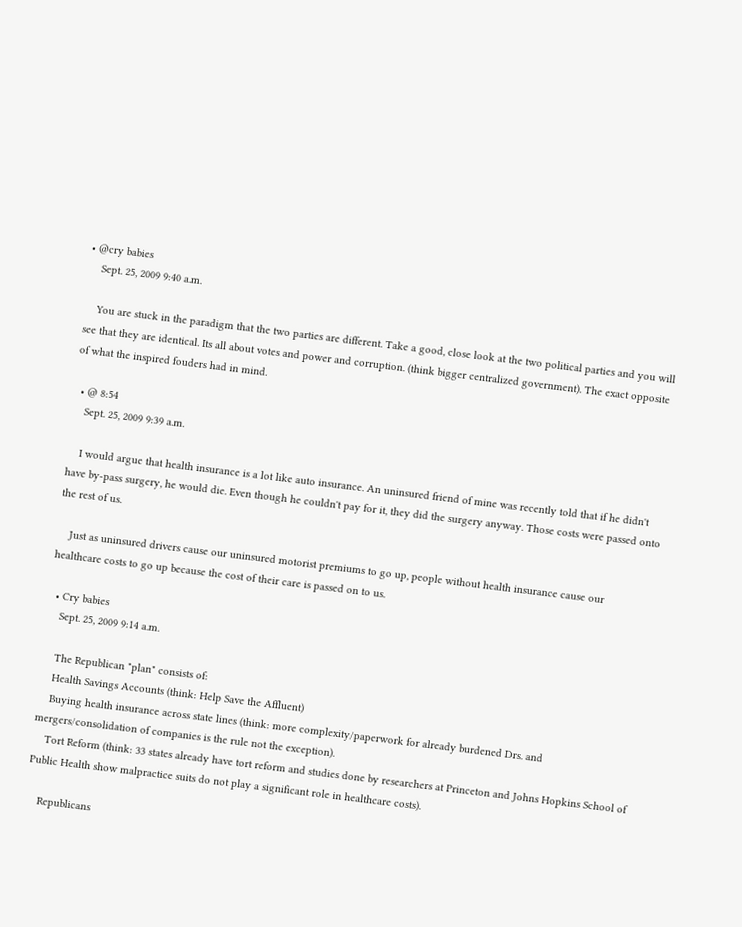• @cry babies
    Sept. 25, 2009 9:40 a.m.

    You are stuck in the paradigm that the two parties are different. Take a good, close look at the two political parties and you will see that they are identical. Its all about votes and power and corruption. (think bigger centralized government). The exact opposite of what the inspired fouders had in mind.

  • @ 8:54
    Sept. 25, 2009 9:39 a.m.

    I would argue that health insurance is a lot like auto insurance. An uninsured friend of mine was recently told that if he didn't have by-pass surgery, he would die. Even though he couldn't pay for it, they did the surgery anyway. Those costs were passed onto the rest of us.

    Just as uninsured drivers cause our uninsured motorist premiums to go up, people without health insurance cause our healthcare costs to go up because the cost of their care is passed on to us.

  • Cry babies
    Sept. 25, 2009 9:14 a.m.

    The Republican "plan" consists of:
    Health Savings Accounts (think: Help Save the Affluent)
    Buying health insurance across state lines (think: more complexity/paperwork for already burdened Drs. and mergers/consolidation of companies is the rule not the exception).
    Tort Reform (think: 33 states already have tort reform and studies done by researchers at Princeton and Johns Hopkins School of Public Health show malpractice suits do not play a significant role in healthcare costs).

    Republicans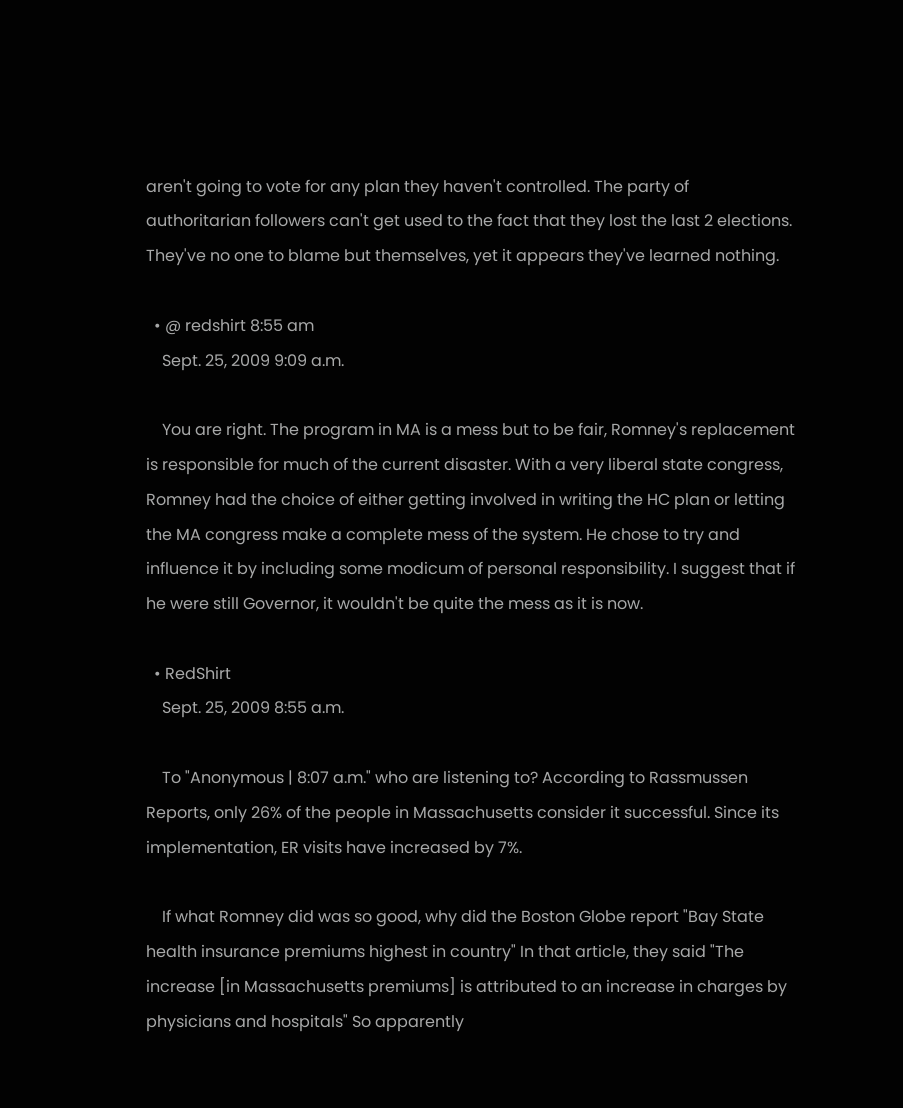aren't going to vote for any plan they haven't controlled. The party of authoritarian followers can't get used to the fact that they lost the last 2 elections. They've no one to blame but themselves, yet it appears they've learned nothing.

  • @ redshirt 8:55 am
    Sept. 25, 2009 9:09 a.m.

    You are right. The program in MA is a mess but to be fair, Romney's replacement is responsible for much of the current disaster. With a very liberal state congress, Romney had the choice of either getting involved in writing the HC plan or letting the MA congress make a complete mess of the system. He chose to try and influence it by including some modicum of personal responsibility. I suggest that if he were still Governor, it wouldn't be quite the mess as it is now.

  • RedShirt
    Sept. 25, 2009 8:55 a.m.

    To "Anonymous | 8:07 a.m." who are listening to? According to Rassmussen Reports, only 26% of the people in Massachusetts consider it successful. Since its implementation, ER visits have increased by 7%.

    If what Romney did was so good, why did the Boston Globe report "Bay State health insurance premiums highest in country" In that article, they said "The increase [in Massachusetts premiums] is attributed to an increase in charges by physicians and hospitals" So apparently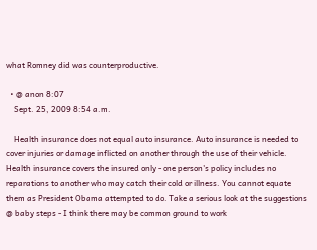what Romney did was counterproductive.

  • @ anon 8:07
    Sept. 25, 2009 8:54 a.m.

    Health insurance does not equal auto insurance. Auto insurance is needed to cover injuries or damage inflicted on another through the use of their vehicle. Health insurance covers the insured only - one person's policy includes no reparations to another who may catch their cold or illness. You cannot equate them as President Obama attempted to do. Take a serious look at the suggestions @ baby steps - I think there may be common ground to work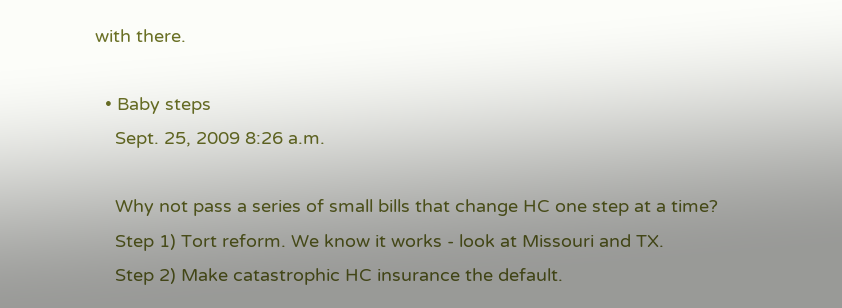with there.

  • Baby steps
    Sept. 25, 2009 8:26 a.m.

    Why not pass a series of small bills that change HC one step at a time?
    Step 1) Tort reform. We know it works - look at Missouri and TX.
    Step 2) Make catastrophic HC insurance the default.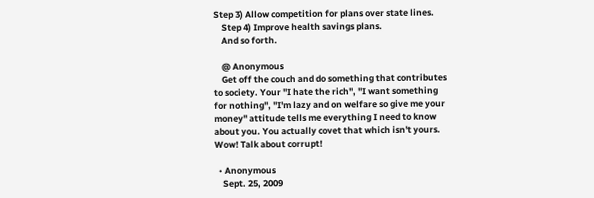Step 3) Allow competition for plans over state lines.
    Step 4) Improve health savings plans.
    And so forth.

    @ Anonymous
    Get off the couch and do something that contributes to society. Your "I hate the rich", "I want something for nothing", "I'm lazy and on welfare so give me your money" attitude tells me everything I need to know about you. You actually covet that which isn't yours. Wow! Talk about corrupt!

  • Anonymous
    Sept. 25, 2009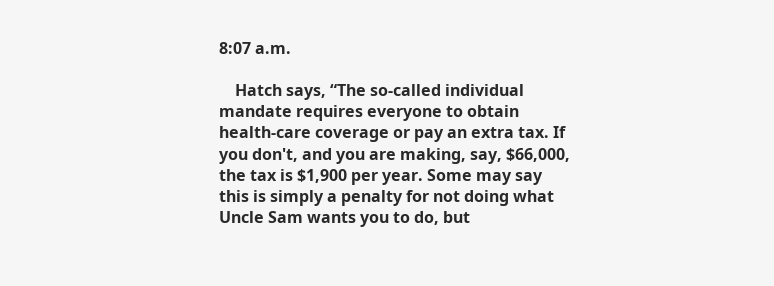8:07 a.m.

    Hatch says, “The so-called individual mandate requires everyone to obtain health-care coverage or pay an extra tax. If you don't, and you are making, say, $66,000, the tax is $1,900 per year. Some may say this is simply a penalty for not doing what Uncle Sam wants you to do, but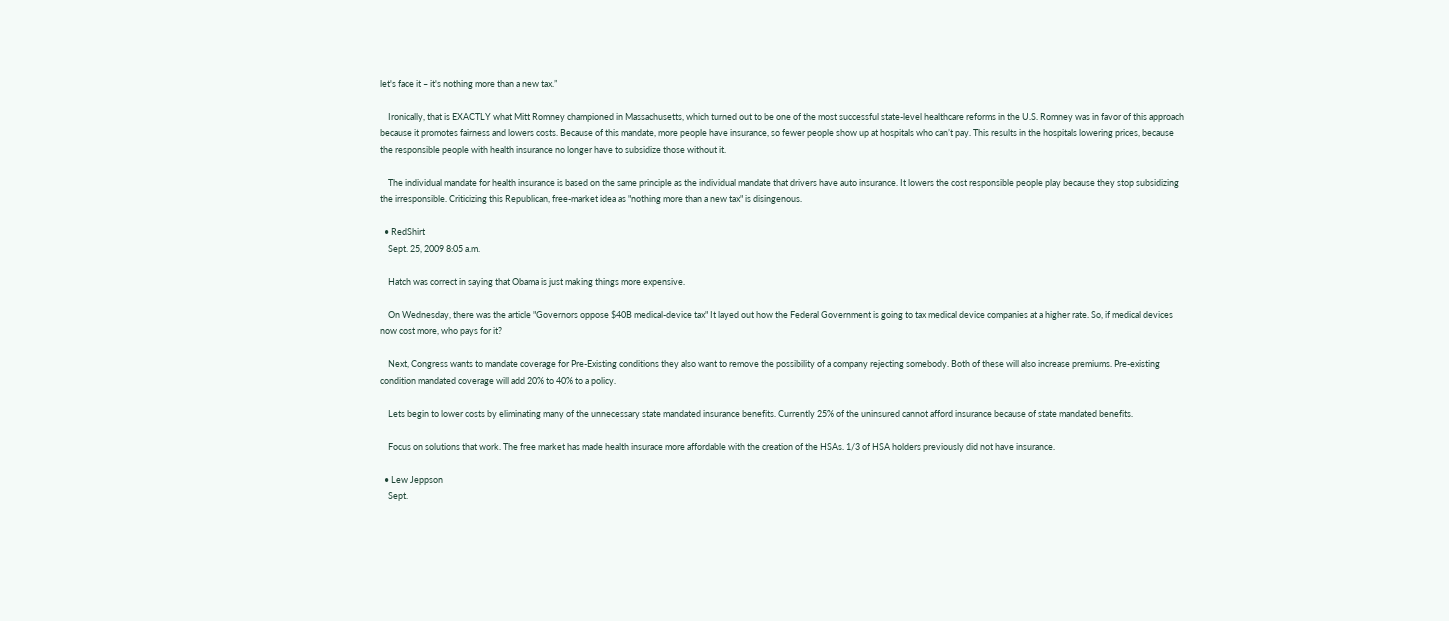let's face it – it's nothing more than a new tax.”

    Ironically, that is EXACTLY what Mitt Romney championed in Massachusetts, which turned out to be one of the most successful state-level healthcare reforms in the U.S. Romney was in favor of this approach because it promotes fairness and lowers costs. Because of this mandate, more people have insurance, so fewer people show up at hospitals who can’t pay. This results in the hospitals lowering prices, because the responsible people with health insurance no longer have to subsidize those without it.

    The individual mandate for health insurance is based on the same principle as the individual mandate that drivers have auto insurance. It lowers the cost responsible people play because they stop subsidizing the irresponsible. Criticizing this Republican, free-market idea as "nothing more than a new tax" is disingenous.

  • RedShirt
    Sept. 25, 2009 8:05 a.m.

    Hatch was correct in saying that Obama is just making things more expensive.

    On Wednesday, there was the article "Governors oppose $40B medical-device tax" It layed out how the Federal Government is going to tax medical device companies at a higher rate. So, if medical devices now cost more, who pays for it?

    Next, Congress wants to mandate coverage for Pre-Existing conditions they also want to remove the possibility of a company rejecting somebody. Both of these will also increase premiums. Pre-existing condition mandated coverage will add 20% to 40% to a policy.

    Lets begin to lower costs by eliminating many of the unnecessary state mandated insurance benefits. Currently 25% of the uninsured cannot afford insurance because of state mandated benefits.

    Focus on solutions that work. The free market has made health insurace more affordable with the creation of the HSAs. 1/3 of HSA holders previously did not have insurance.

  • Lew Jeppson
    Sept.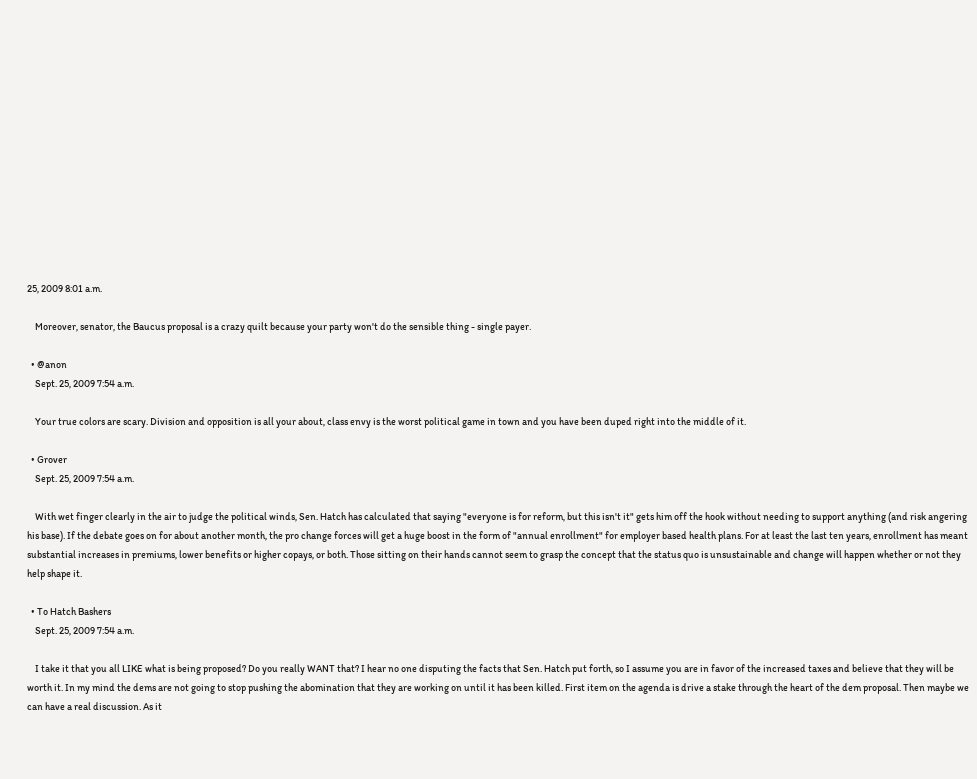25, 2009 8:01 a.m.

    Moreover, senator, the Baucus proposal is a crazy quilt because your party won't do the sensible thing - single payer.

  • @anon
    Sept. 25, 2009 7:54 a.m.

    Your true colors are scary. Division and opposition is all your about, class envy is the worst political game in town and you have been duped right into the middle of it.

  • Grover
    Sept. 25, 2009 7:54 a.m.

    With wet finger clearly in the air to judge the political winds, Sen. Hatch has calculated that saying "everyone is for reform, but this isn't it" gets him off the hook without needing to support anything (and risk angering his base). If the debate goes on for about another month, the pro change forces will get a huge boost in the form of "annual enrollment" for employer based health plans. For at least the last ten years, enrollment has meant substantial increases in premiums, lower benefits or higher copays, or both. Those sitting on their hands cannot seem to grasp the concept that the status quo is unsustainable and change will happen whether or not they help shape it.

  • To Hatch Bashers
    Sept. 25, 2009 7:54 a.m.

    I take it that you all LIKE what is being proposed? Do you really WANT that? I hear no one disputing the facts that Sen. Hatch put forth, so I assume you are in favor of the increased taxes and believe that they will be worth it. In my mind the dems are not going to stop pushing the abomination that they are working on until it has been killed. First item on the agenda is drive a stake through the heart of the dem proposal. Then maybe we can have a real discussion. As it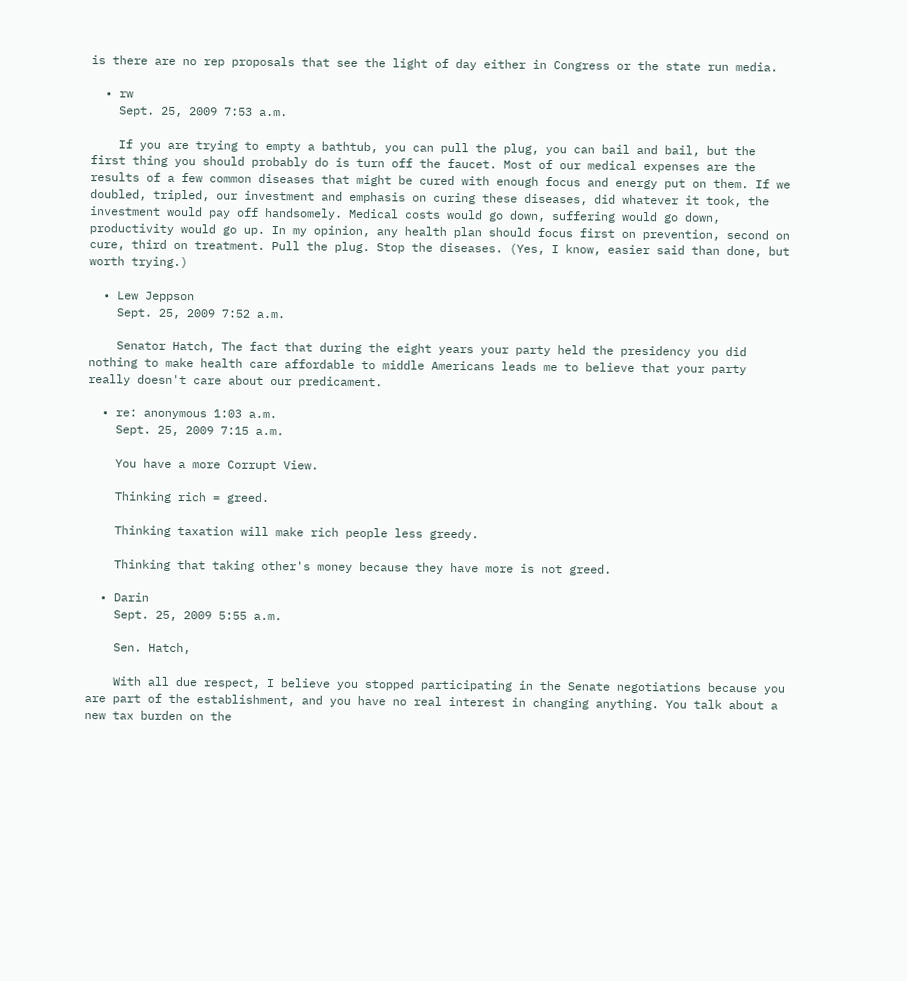is there are no rep proposals that see the light of day either in Congress or the state run media.

  • rw
    Sept. 25, 2009 7:53 a.m.

    If you are trying to empty a bathtub, you can pull the plug, you can bail and bail, but the first thing you should probably do is turn off the faucet. Most of our medical expenses are the results of a few common diseases that might be cured with enough focus and energy put on them. If we doubled, tripled, our investment and emphasis on curing these diseases, did whatever it took, the investment would pay off handsomely. Medical costs would go down, suffering would go down, productivity would go up. In my opinion, any health plan should focus first on prevention, second on cure, third on treatment. Pull the plug. Stop the diseases. (Yes, I know, easier said than done, but worth trying.)

  • Lew Jeppson
    Sept. 25, 2009 7:52 a.m.

    Senator Hatch, The fact that during the eight years your party held the presidency you did nothing to make health care affordable to middle Americans leads me to believe that your party really doesn't care about our predicament.

  • re: anonymous 1:03 a.m.
    Sept. 25, 2009 7:15 a.m.

    You have a more Corrupt View.

    Thinking rich = greed.

    Thinking taxation will make rich people less greedy.

    Thinking that taking other's money because they have more is not greed.

  • Darin
    Sept. 25, 2009 5:55 a.m.

    Sen. Hatch,

    With all due respect, I believe you stopped participating in the Senate negotiations because you are part of the establishment, and you have no real interest in changing anything. You talk about a new tax burden on the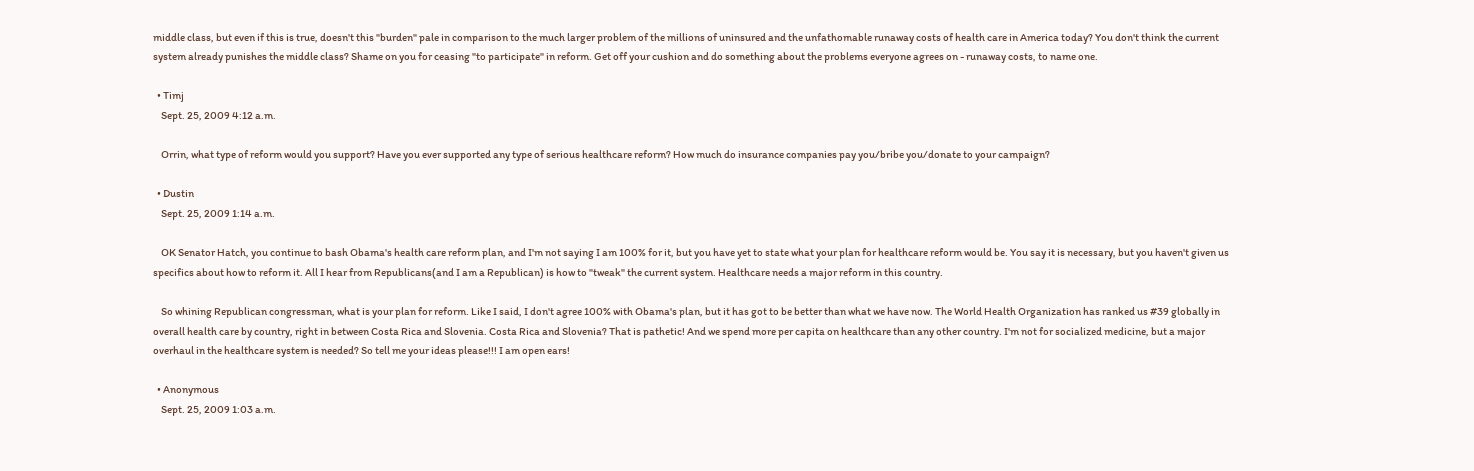middle class, but even if this is true, doesn't this "burden" pale in comparison to the much larger problem of the millions of uninsured and the unfathomable runaway costs of health care in America today? You don't think the current system already punishes the middle class? Shame on you for ceasing "to participate" in reform. Get off your cushion and do something about the problems everyone agrees on - runaway costs, to name one.

  • Timj
    Sept. 25, 2009 4:12 a.m.

    Orrin, what type of reform would you support? Have you ever supported any type of serious healthcare reform? How much do insurance companies pay you/bribe you/donate to your campaign?

  • Dustin
    Sept. 25, 2009 1:14 a.m.

    OK Senator Hatch, you continue to bash Obama's health care reform plan, and I'm not saying I am 100% for it, but you have yet to state what your plan for healthcare reform would be. You say it is necessary, but you haven't given us specifics about how to reform it. All I hear from Republicans(and I am a Republican) is how to "tweak" the current system. Healthcare needs a major reform in this country.

    So whining Republican congressman, what is your plan for reform. Like I said, I don't agree 100% with Obama's plan, but it has got to be better than what we have now. The World Health Organization has ranked us #39 globally in overall health care by country, right in between Costa Rica and Slovenia. Costa Rica and Slovenia? That is pathetic! And we spend more per capita on healthcare than any other country. I'm not for socialized medicine, but a major overhaul in the healthcare system is needed? So tell me your ideas please!!! I am open ears!

  • Anonymous
    Sept. 25, 2009 1:03 a.m.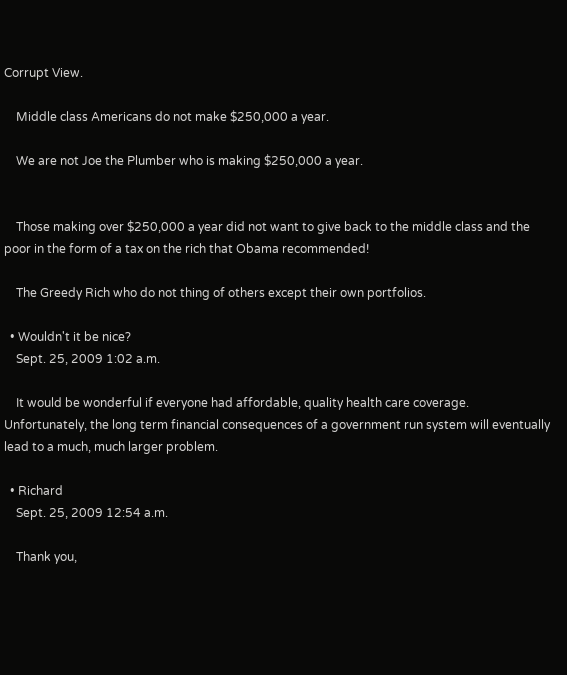Corrupt View.

    Middle class Americans do not make $250,000 a year.

    We are not Joe the Plumber who is making $250,000 a year.


    Those making over $250,000 a year did not want to give back to the middle class and the poor in the form of a tax on the rich that Obama recommended!

    The Greedy Rich who do not thing of others except their own portfolios.

  • Wouldn't it be nice?
    Sept. 25, 2009 1:02 a.m.

    It would be wonderful if everyone had affordable, quality health care coverage. Unfortunately, the long term financial consequences of a government run system will eventually lead to a much, much larger problem.

  • Richard
    Sept. 25, 2009 12:54 a.m.

    Thank you,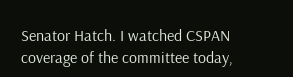Senator Hatch. I watched CSPAN coverage of the committee today,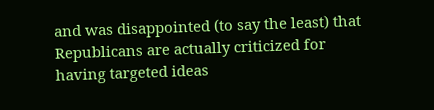and was disappointed (to say the least) that Republicans are actually criticized for having targeted ideas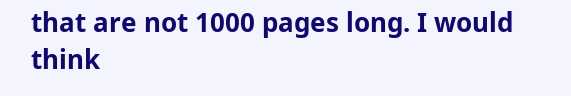that are not 1000 pages long. I would think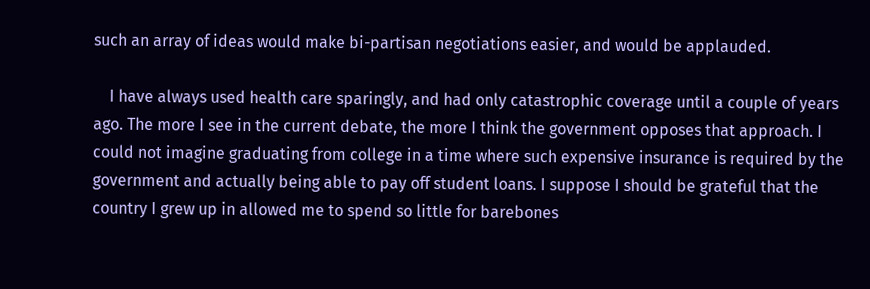such an array of ideas would make bi-partisan negotiations easier, and would be applauded.

    I have always used health care sparingly, and had only catastrophic coverage until a couple of years ago. The more I see in the current debate, the more I think the government opposes that approach. I could not imagine graduating from college in a time where such expensive insurance is required by the government and actually being able to pay off student loans. I suppose I should be grateful that the country I grew up in allowed me to spend so little for barebones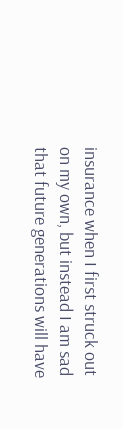insurance when I first struck out on my own, but instead I am sad that future generations will have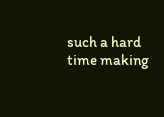such a hard time making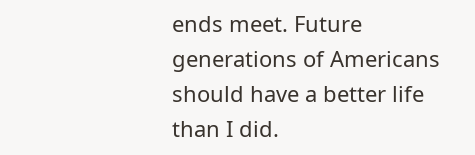ends meet. Future generations of Americans should have a better life than I did.